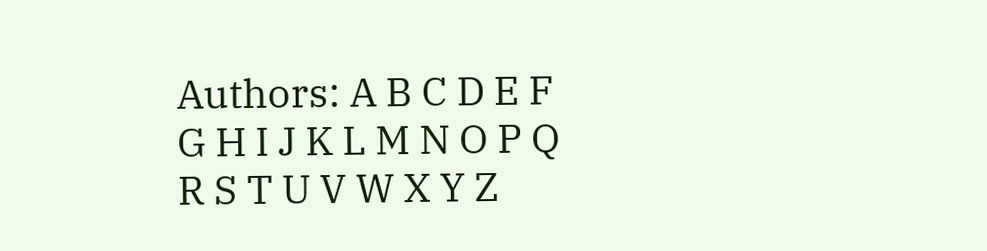Authors: A B C D E F G H I J K L M N O P Q R S T U V W X Y Z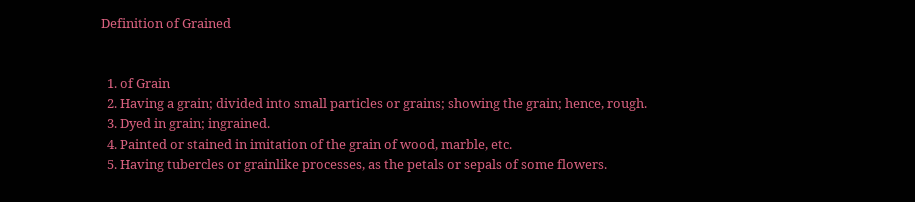Definition of Grained


  1. of Grain
  2. Having a grain; divided into small particles or grains; showing the grain; hence, rough.
  3. Dyed in grain; ingrained.
  4. Painted or stained in imitation of the grain of wood, marble, etc.
  5. Having tubercles or grainlike processes, as the petals or sepals of some flowers.